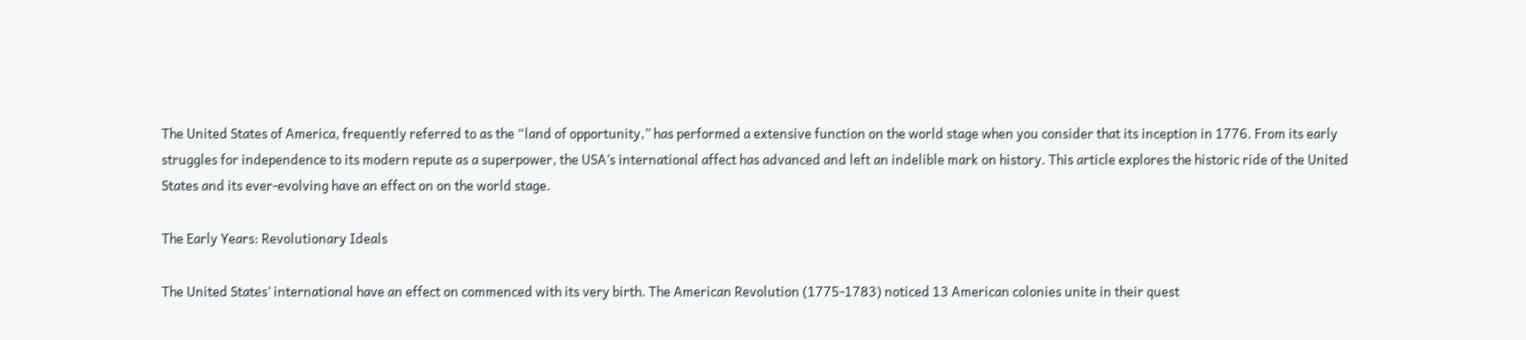The United States of America, frequently referred to as the “land of opportunity,” has performed a extensive function on the world stage when you consider that its inception in 1776. From its early struggles for independence to its modern repute as a superpower, the USA’s international affect has advanced and left an indelible mark on history. This article explores the historic ride of the United States and its ever-evolving have an effect on on the world stage.

The Early Years: Revolutionary Ideals

The United States’ international have an effect on commenced with its very birth. The American Revolution (1775-1783) noticed 13 American colonies unite in their quest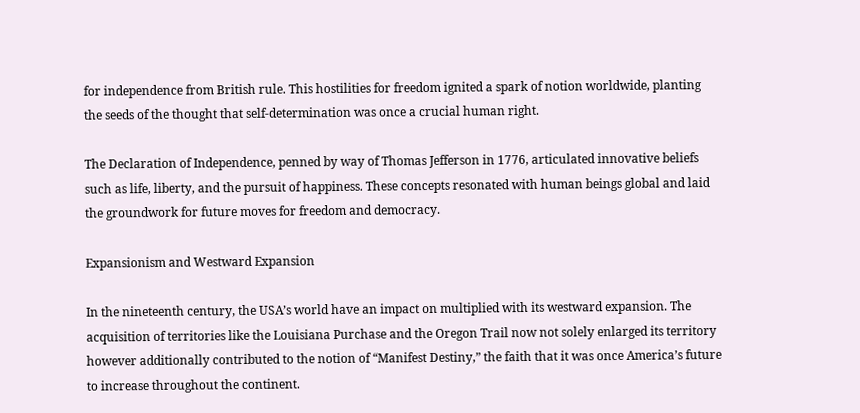for independence from British rule. This hostilities for freedom ignited a spark of notion worldwide, planting the seeds of the thought that self-determination was once a crucial human right.

The Declaration of Independence, penned by way of Thomas Jefferson in 1776, articulated innovative beliefs such as life, liberty, and the pursuit of happiness. These concepts resonated with human beings global and laid the groundwork for future moves for freedom and democracy.

Expansionism and Westward Expansion

In the nineteenth century, the USA’s world have an impact on multiplied with its westward expansion. The acquisition of territories like the Louisiana Purchase and the Oregon Trail now not solely enlarged its territory however additionally contributed to the notion of “Manifest Destiny,” the faith that it was once America’s future to increase throughout the continent.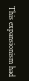This expansionism had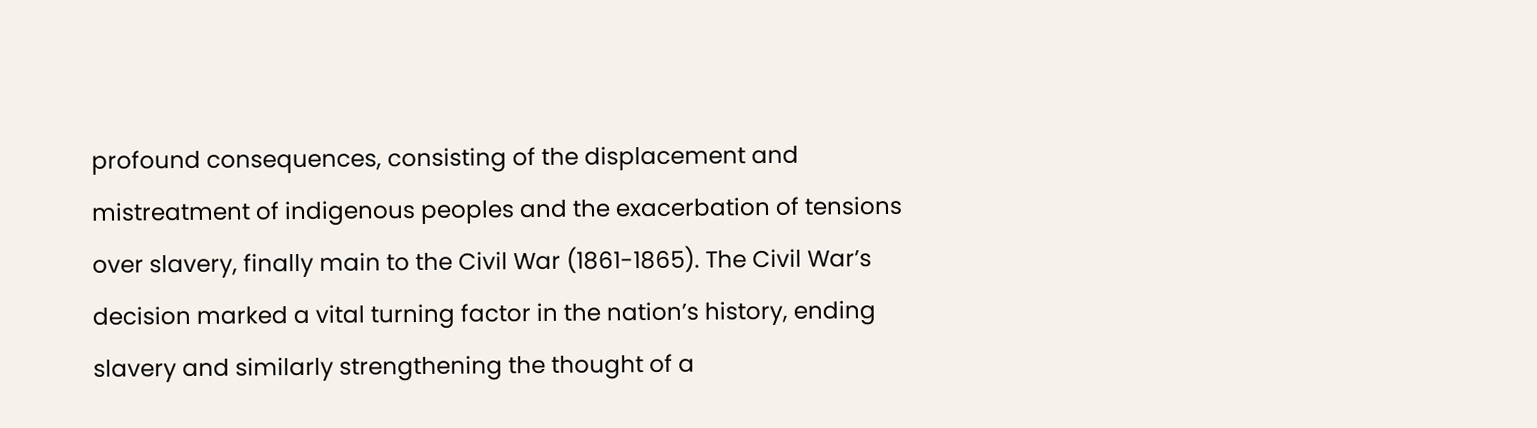profound consequences, consisting of the displacement and mistreatment of indigenous peoples and the exacerbation of tensions over slavery, finally main to the Civil War (1861-1865). The Civil War’s decision marked a vital turning factor in the nation’s history, ending slavery and similarly strengthening the thought of a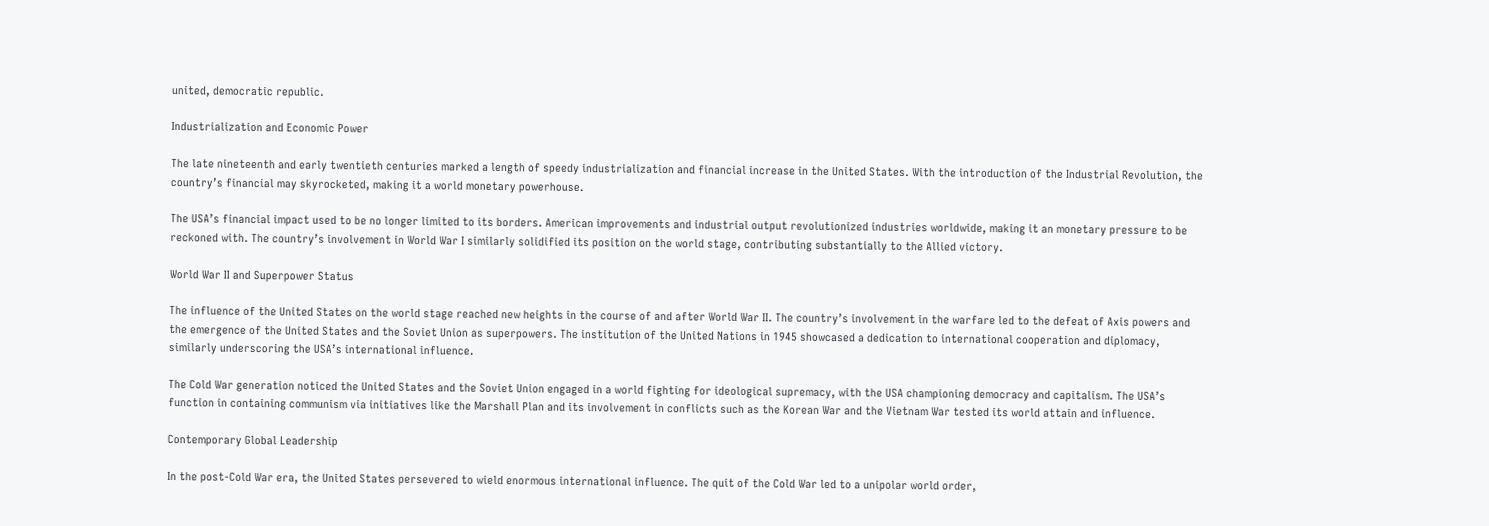united, democratic republic.

Industrialization and Economic Power

The late nineteenth and early twentieth centuries marked a length of speedy industrialization and financial increase in the United States. With the introduction of the Industrial Revolution, the country’s financial may skyrocketed, making it a world monetary powerhouse.

The USA’s financial impact used to be no longer limited to its borders. American improvements and industrial output revolutionized industries worldwide, making it an monetary pressure to be reckoned with. The country’s involvement in World War I similarly solidified its position on the world stage, contributing substantially to the Allied victory.

World War II and Superpower Status

The influence of the United States on the world stage reached new heights in the course of and after World War II. The country’s involvement in the warfare led to the defeat of Axis powers and the emergence of the United States and the Soviet Union as superpowers. The institution of the United Nations in 1945 showcased a dedication to international cooperation and diplomacy, similarly underscoring the USA’s international influence.

The Cold War generation noticed the United States and the Soviet Union engaged in a world fighting for ideological supremacy, with the USA championing democracy and capitalism. The USA’s function in containing communism via initiatives like the Marshall Plan and its involvement in conflicts such as the Korean War and the Vietnam War tested its world attain and influence.

Contemporary Global Leadership

In the post-Cold War era, the United States persevered to wield enormous international influence. The quit of the Cold War led to a unipolar world order,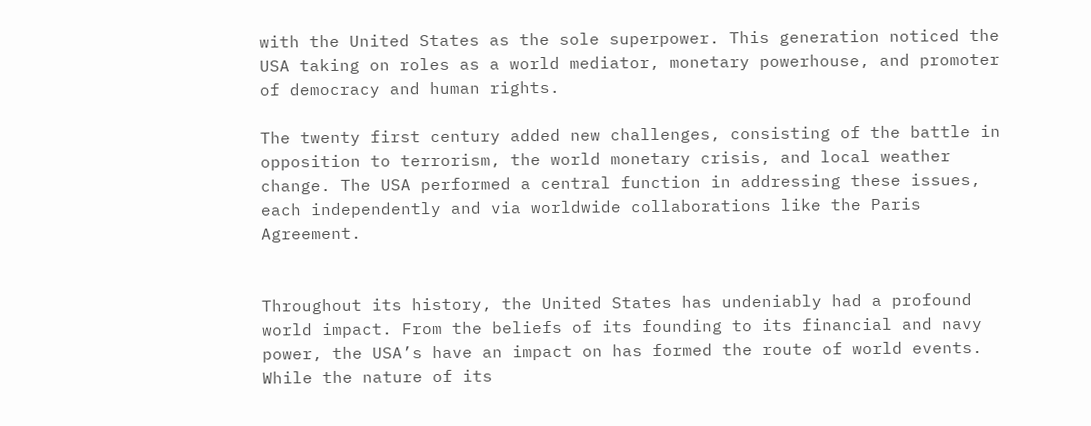with the United States as the sole superpower. This generation noticed the USA taking on roles as a world mediator, monetary powerhouse, and promoter of democracy and human rights.

The twenty first century added new challenges, consisting of the battle in opposition to terrorism, the world monetary crisis, and local weather change. The USA performed a central function in addressing these issues, each independently and via worldwide collaborations like the Paris Agreement.


Throughout its history, the United States has undeniably had a profound world impact. From the beliefs of its founding to its financial and navy power, the USA’s have an impact on has formed the route of world events. While the nature of its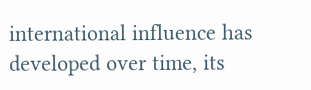international influence has developed over time, its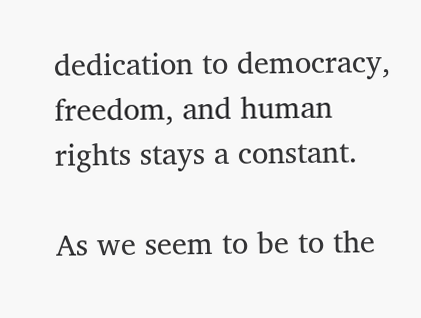dedication to democracy, freedom, and human rights stays a constant.

As we seem to be to the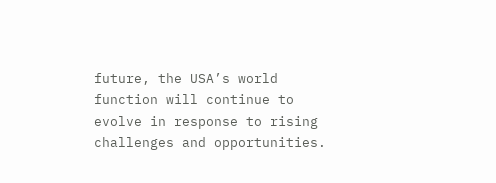future, the USA’s world function will continue to evolve in response to rising challenges and opportunities.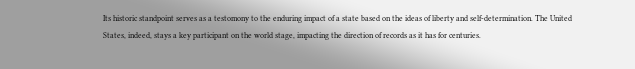Its historic standpoint serves as a testomony to the enduring impact of a state based on the ideas of liberty and self-determination. The United States, indeed, stays a key participant on the world stage, impacting the direction of records as it has for centuries.